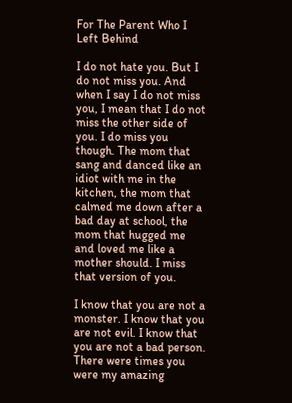For The Parent Who I Left Behind

I do not hate you. But I do not miss you. And when I say I do not miss you, I mean that I do not miss the other side of you. I do miss you though. The mom that sang and danced like an idiot with me in the kitchen, the mom that calmed me down after a bad day at school, the mom that hugged me and loved me like a mother should. I miss that version of you.

I know that you are not a monster. I know that you are not evil. I know that you are not a bad person. There were times you were my amazing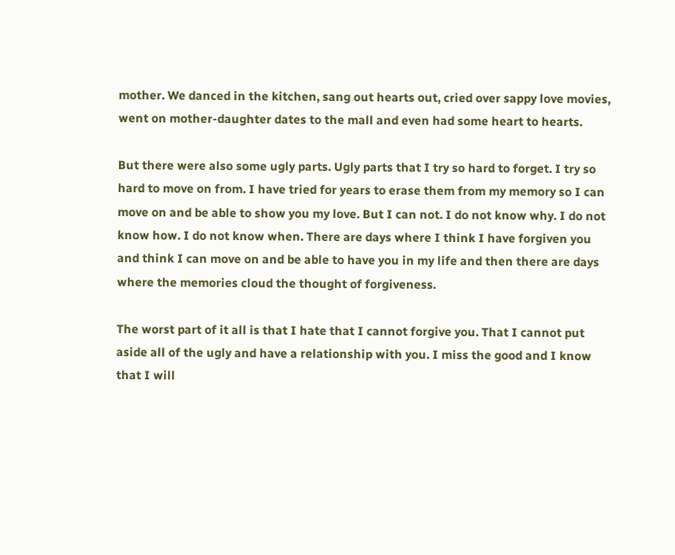mother. We danced in the kitchen, sang out hearts out, cried over sappy love movies, went on mother-daughter dates to the mall and even had some heart to hearts.

But there were also some ugly parts. Ugly parts that I try so hard to forget. I try so hard to move on from. I have tried for years to erase them from my memory so I can move on and be able to show you my love. But I can not. I do not know why. I do not know how. I do not know when. There are days where I think I have forgiven you and think I can move on and be able to have you in my life and then there are days where the memories cloud the thought of forgiveness.

The worst part of it all is that I hate that I cannot forgive you. That I cannot put aside all of the ugly and have a relationship with you. I miss the good and I know that I will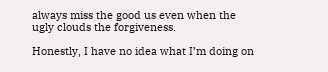always miss the good us even when the ugly clouds the forgiveness.

Honestly, I have no idea what I’m doing on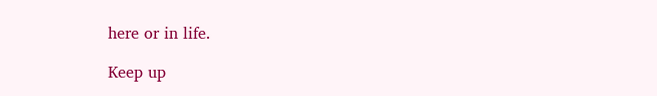here or in life.

Keep up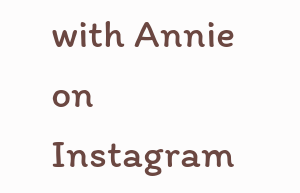with Annie on Instagram